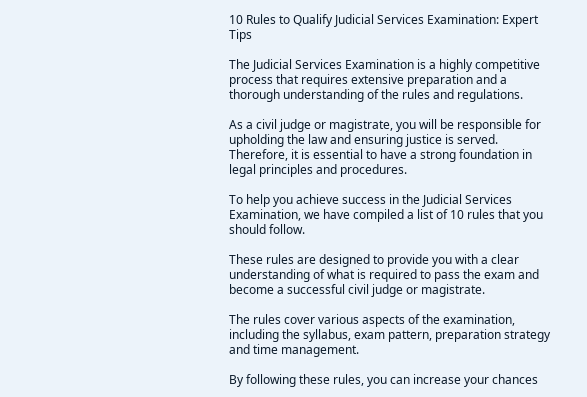10 Rules to Qualify Judicial Services Examination: Expert Tips

The Judicial Services Examination is a highly competitive process that requires extensive preparation and a thorough understanding of the rules and regulations.

As a civil judge or magistrate, you will be responsible for upholding the law and ensuring justice is served. Therefore, it is essential to have a strong foundation in legal principles and procedures.

To help you achieve success in the Judicial Services Examination, we have compiled a list of 10 rules that you should follow.

These rules are designed to provide you with a clear understanding of what is required to pass the exam and become a successful civil judge or magistrate.

The rules cover various aspects of the examination, including the syllabus, exam pattern, preparation strategy and time management.

By following these rules, you can increase your chances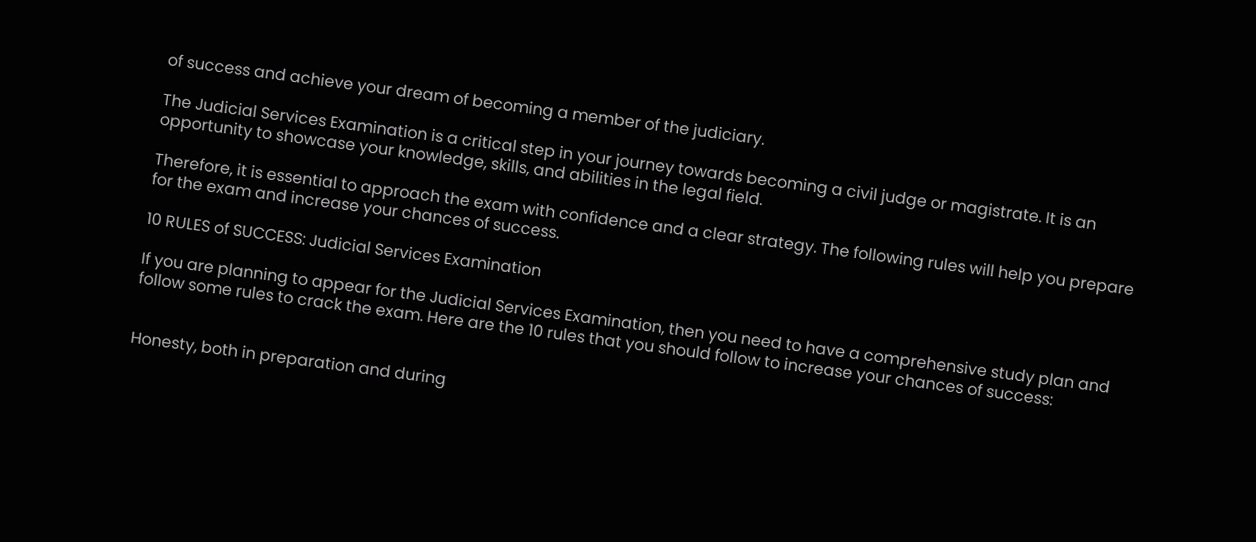of success and achieve your dream of becoming a member of the judiciary.

The Judicial Services Examination is a critical step in your journey towards becoming a civil judge or magistrate. It is an opportunity to showcase your knowledge, skills, and abilities in the legal field.

Therefore, it is essential to approach the exam with confidence and a clear strategy. The following rules will help you prepare for the exam and increase your chances of success.

10 RULES of SUCCESS: Judicial Services Examination

If you are planning to appear for the Judicial Services Examination, then you need to have a comprehensive study plan and follow some rules to crack the exam. Here are the 10 rules that you should follow to increase your chances of success:


Honesty, both in preparation and during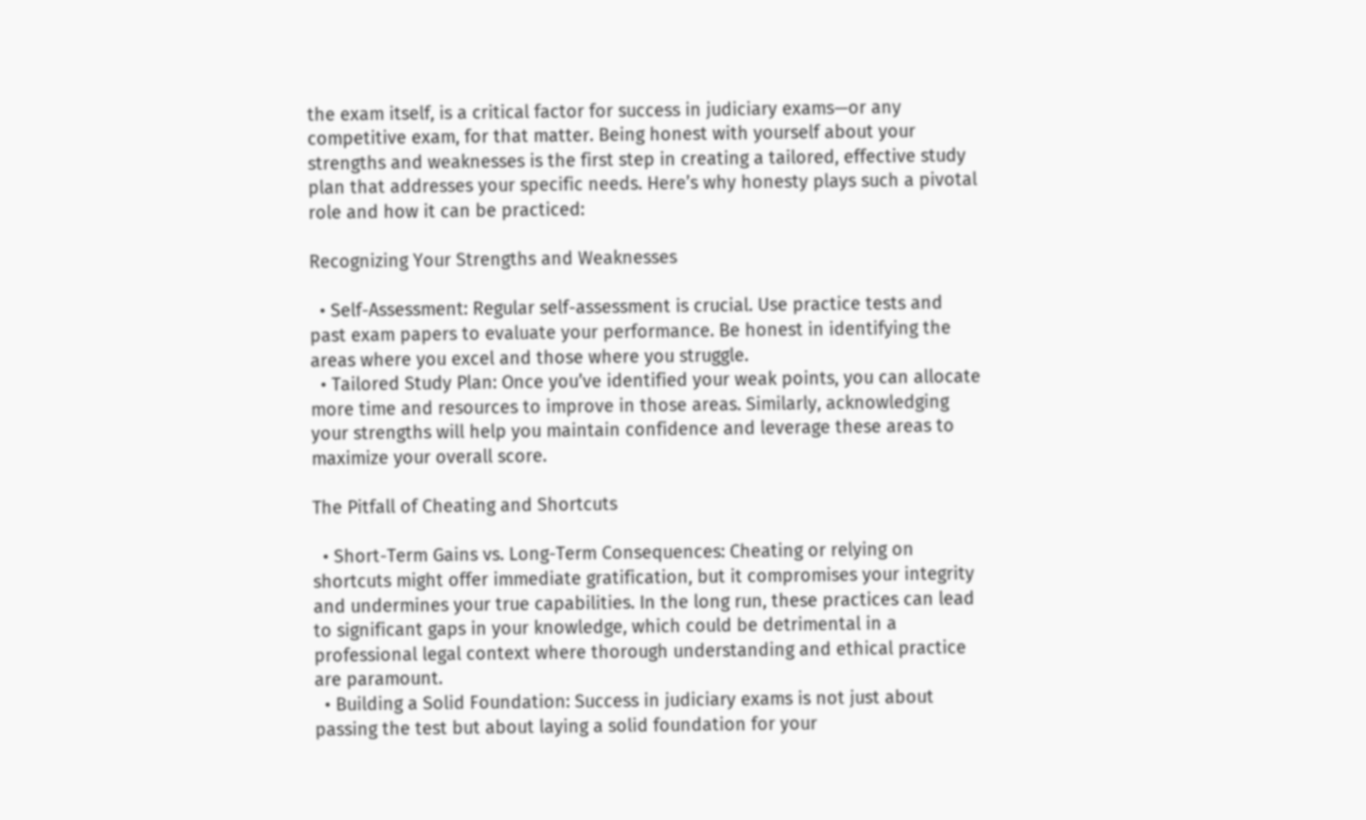the exam itself, is a critical factor for success in judiciary exams—or any competitive exam, for that matter. Being honest with yourself about your strengths and weaknesses is the first step in creating a tailored, effective study plan that addresses your specific needs. Here’s why honesty plays such a pivotal role and how it can be practiced:

Recognizing Your Strengths and Weaknesses

  • Self-Assessment: Regular self-assessment is crucial. Use practice tests and past exam papers to evaluate your performance. Be honest in identifying the areas where you excel and those where you struggle.
  • Tailored Study Plan: Once you’ve identified your weak points, you can allocate more time and resources to improve in those areas. Similarly, acknowledging your strengths will help you maintain confidence and leverage these areas to maximize your overall score.

The Pitfall of Cheating and Shortcuts

  • Short-Term Gains vs. Long-Term Consequences: Cheating or relying on shortcuts might offer immediate gratification, but it compromises your integrity and undermines your true capabilities. In the long run, these practices can lead to significant gaps in your knowledge, which could be detrimental in a professional legal context where thorough understanding and ethical practice are paramount.
  • Building a Solid Foundation: Success in judiciary exams is not just about passing the test but about laying a solid foundation for your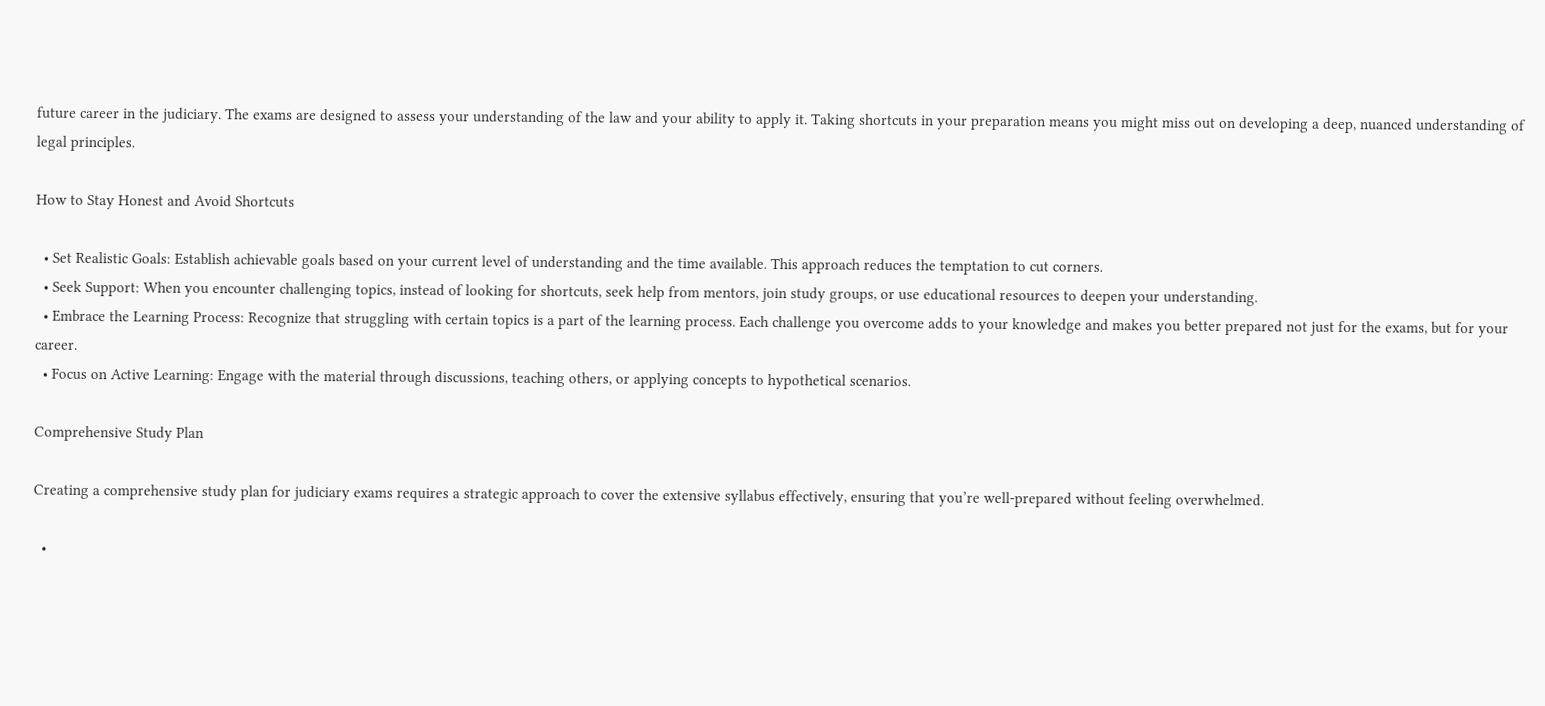future career in the judiciary. The exams are designed to assess your understanding of the law and your ability to apply it. Taking shortcuts in your preparation means you might miss out on developing a deep, nuanced understanding of legal principles.

How to Stay Honest and Avoid Shortcuts

  • Set Realistic Goals: Establish achievable goals based on your current level of understanding and the time available. This approach reduces the temptation to cut corners.
  • Seek Support: When you encounter challenging topics, instead of looking for shortcuts, seek help from mentors, join study groups, or use educational resources to deepen your understanding.
  • Embrace the Learning Process: Recognize that struggling with certain topics is a part of the learning process. Each challenge you overcome adds to your knowledge and makes you better prepared not just for the exams, but for your career.
  • Focus on Active Learning: Engage with the material through discussions, teaching others, or applying concepts to hypothetical scenarios.

Comprehensive Study Plan

Creating a comprehensive study plan for judiciary exams requires a strategic approach to cover the extensive syllabus effectively, ensuring that you’re well-prepared without feeling overwhelmed.

  •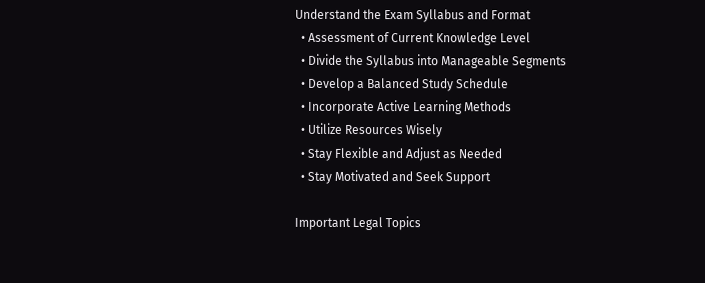Understand the Exam Syllabus and Format
  • Assessment of Current Knowledge Level
  • Divide the Syllabus into Manageable Segments
  • Develop a Balanced Study Schedule
  • Incorporate Active Learning Methods
  • Utilize Resources Wisely
  • Stay Flexible and Adjust as Needed
  • Stay Motivated and Seek Support

Important Legal Topics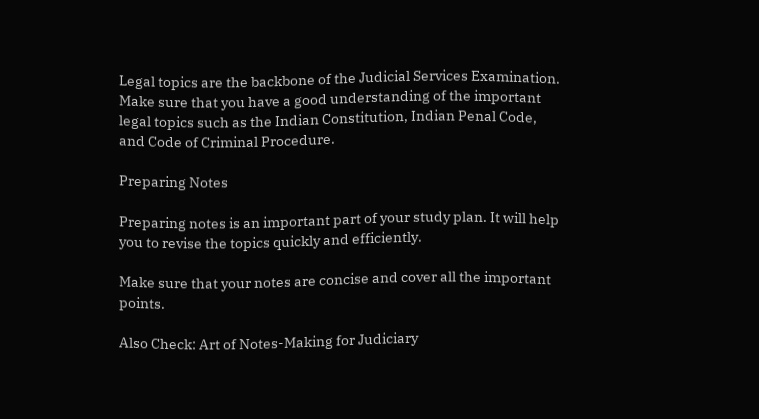Legal topics are the backbone of the Judicial Services Examination. Make sure that you have a good understanding of the important legal topics such as the Indian Constitution, Indian Penal Code, and Code of Criminal Procedure.

Preparing Notes

Preparing notes is an important part of your study plan. It will help you to revise the topics quickly and efficiently.

Make sure that your notes are concise and cover all the important points.

Also Check: Art of Notes-Making for Judiciary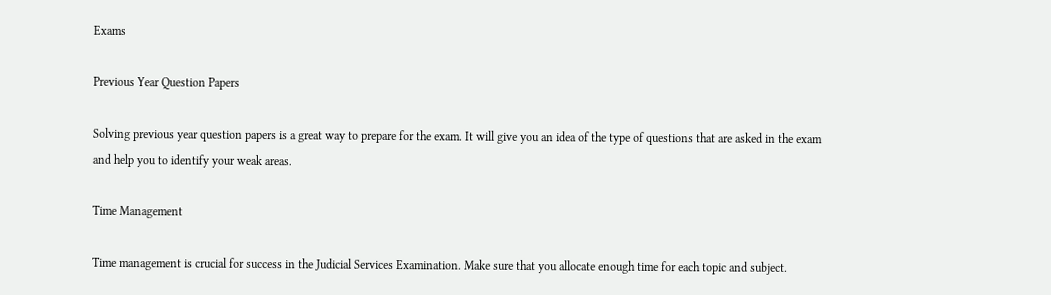Exams

Previous Year Question Papers

Solving previous year question papers is a great way to prepare for the exam. It will give you an idea of the type of questions that are asked in the exam and help you to identify your weak areas.

Time Management

Time management is crucial for success in the Judicial Services Examination. Make sure that you allocate enough time for each topic and subject.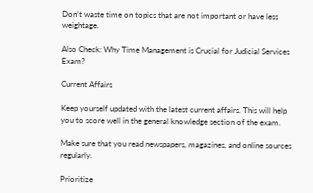Don’t waste time on topics that are not important or have less weightage.

Also Check: Why Time Management is Crucial for Judicial Services Exam?

Current Affairs

Keep yourself updated with the latest current affairs. This will help you to score well in the general knowledge section of the exam.

Make sure that you read newspapers, magazines, and online sources regularly.

Prioritize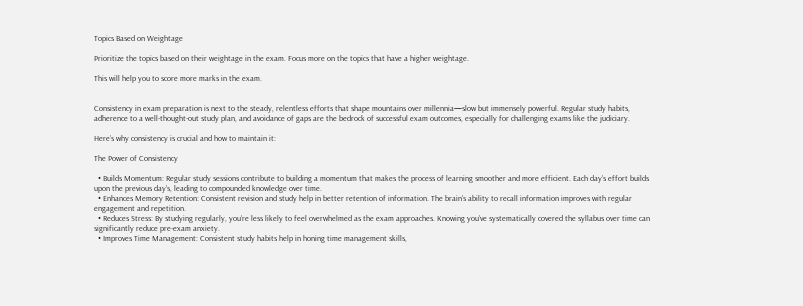Topics Based on Weightage

Prioritize the topics based on their weightage in the exam. Focus more on the topics that have a higher weightage.

This will help you to score more marks in the exam.


Consistency in exam preparation is next to the steady, relentless efforts that shape mountains over millennia—slow but immensely powerful. Regular study habits, adherence to a well-thought-out study plan, and avoidance of gaps are the bedrock of successful exam outcomes, especially for challenging exams like the judiciary.

Here’s why consistency is crucial and how to maintain it:

The Power of Consistency

  • Builds Momentum: Regular study sessions contribute to building a momentum that makes the process of learning smoother and more efficient. Each day’s effort builds upon the previous day’s, leading to compounded knowledge over time.
  • Enhances Memory Retention: Consistent revision and study help in better retention of information. The brain’s ability to recall information improves with regular engagement and repetition.
  • Reduces Stress: By studying regularly, you’re less likely to feel overwhelmed as the exam approaches. Knowing you’ve systematically covered the syllabus over time can significantly reduce pre-exam anxiety.
  • Improves Time Management: Consistent study habits help in honing time management skills,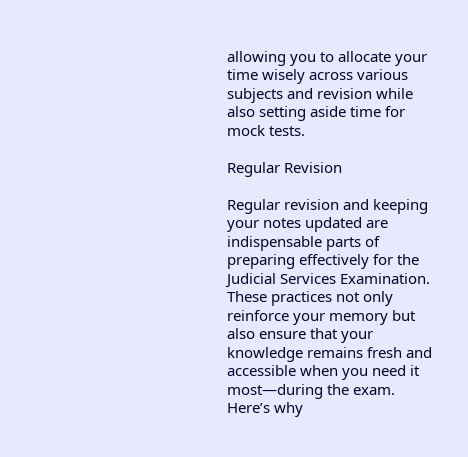allowing you to allocate your time wisely across various subjects and revision while also setting aside time for mock tests.

Regular Revision

Regular revision and keeping your notes updated are indispensable parts of preparing effectively for the Judicial Services Examination. These practices not only reinforce your memory but also ensure that your knowledge remains fresh and accessible when you need it most—during the exam. Here’s why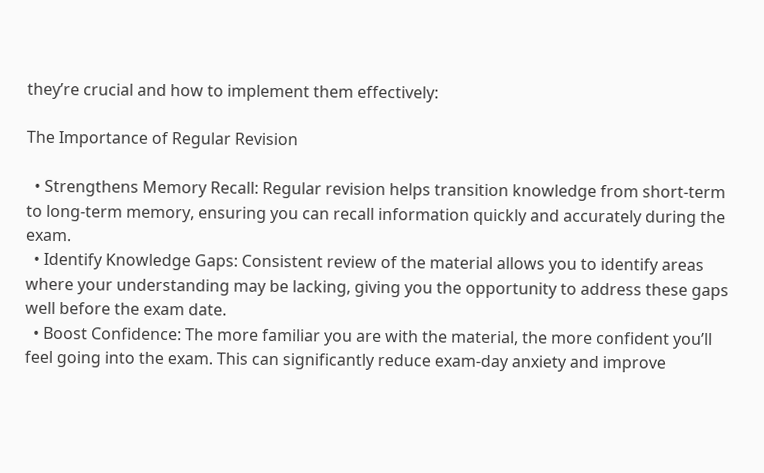they’re crucial and how to implement them effectively:

The Importance of Regular Revision

  • Strengthens Memory Recall: Regular revision helps transition knowledge from short-term to long-term memory, ensuring you can recall information quickly and accurately during the exam.
  • Identify Knowledge Gaps: Consistent review of the material allows you to identify areas where your understanding may be lacking, giving you the opportunity to address these gaps well before the exam date.
  • Boost Confidence: The more familiar you are with the material, the more confident you’ll feel going into the exam. This can significantly reduce exam-day anxiety and improve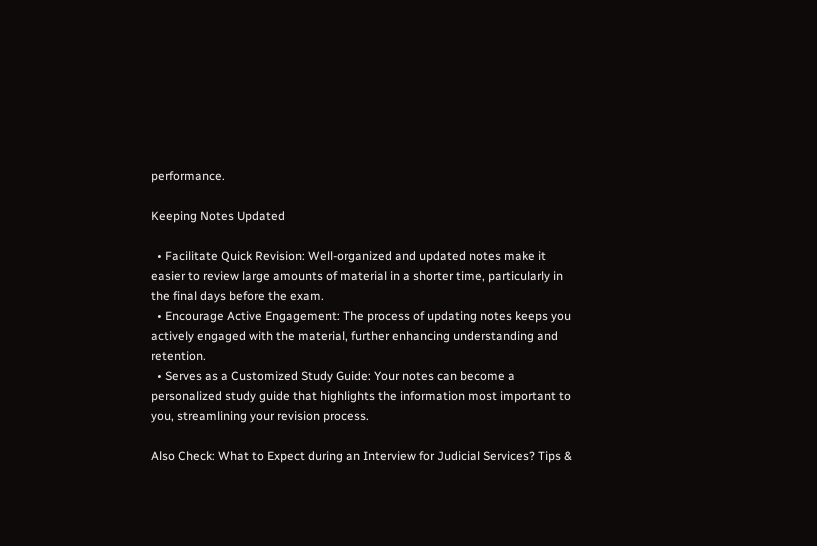performance.

Keeping Notes Updated

  • Facilitate Quick Revision: Well-organized and updated notes make it easier to review large amounts of material in a shorter time, particularly in the final days before the exam.
  • Encourage Active Engagement: The process of updating notes keeps you actively engaged with the material, further enhancing understanding and retention.
  • Serves as a Customized Study Guide: Your notes can become a personalized study guide that highlights the information most important to you, streamlining your revision process.

Also Check: What to Expect during an Interview for Judicial Services? Tips &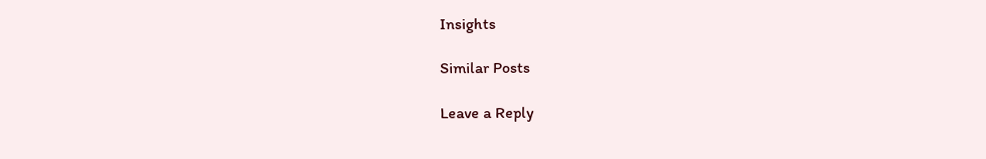Insights

Similar Posts

Leave a Reply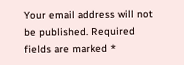Your email address will not be published. Required fields are marked *